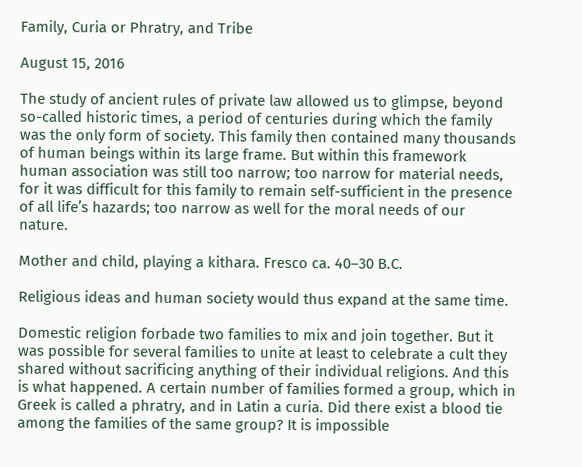Family, Curia or Phratry, and Tribe

August 15, 2016

The study of ancient rules of private law allowed us to glimpse, beyond so-called historic times, a period of centuries during which the family was the only form of society. This family then contained many thousands of human beings within its large frame. But within this framework human association was still too narrow; too narrow for material needs, for it was difficult for this family to remain self-sufficient in the presence of all life’s hazards; too narrow as well for the moral needs of our nature.

Mother and child, playing a kithara. Fresco ca. 40–30 B.C.

Religious ideas and human society would thus expand at the same time.

Domestic religion forbade two families to mix and join together. But it was possible for several families to unite at least to celebrate a cult they shared without sacrificing anything of their individual religions. And this is what happened. A certain number of families formed a group, which in Greek is called a phratry, and in Latin a curia. Did there exist a blood tie among the families of the same group? It is impossible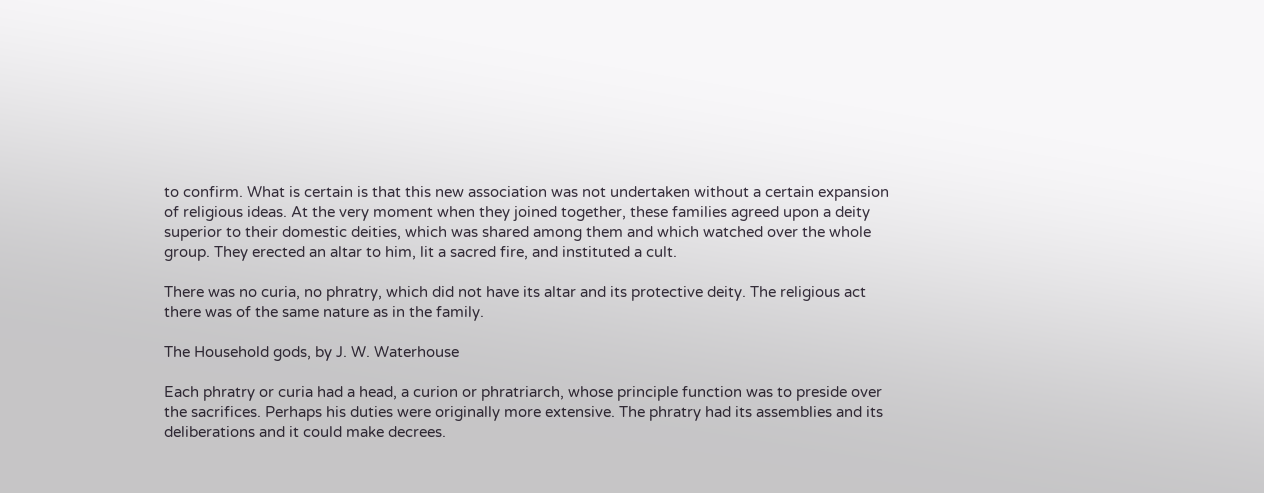to confirm. What is certain is that this new association was not undertaken without a certain expansion of religious ideas. At the very moment when they joined together, these families agreed upon a deity superior to their domestic deities, which was shared among them and which watched over the whole group. They erected an altar to him, lit a sacred fire, and instituted a cult.

There was no curia, no phratry, which did not have its altar and its protective deity. The religious act there was of the same nature as in the family.

The Household gods, by J. W. Waterhouse

Each phratry or curia had a head, a curion or phratriarch, whose principle function was to preside over the sacrifices. Perhaps his duties were originally more extensive. The phratry had its assemblies and its deliberations and it could make decrees.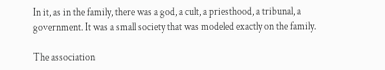In it, as in the family, there was a god, a cult, a priesthood, a tribunal, a government. It was a small society that was modeled exactly on the family.

The association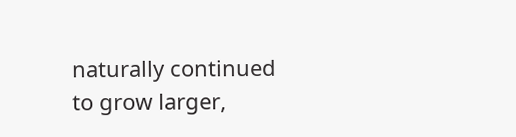naturally continued to grow larger,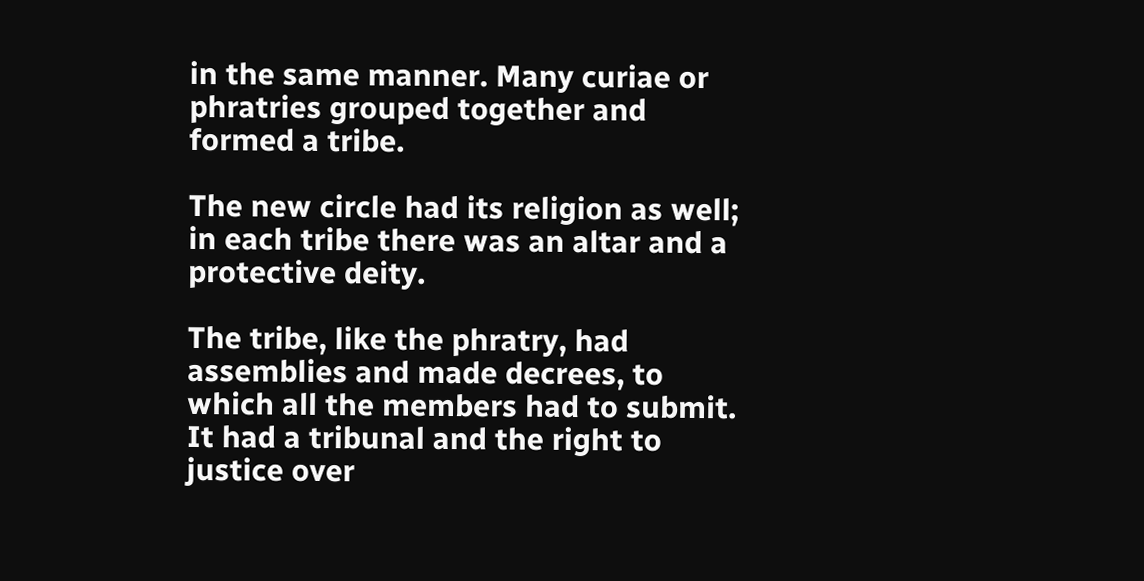in the same manner. Many curiae or phratries grouped together and formed a tribe.

The new circle had its religion as well; in each tribe there was an altar and a protective deity.

The tribe, like the phratry, had assemblies and made decrees, to which all the members had to submit. It had a tribunal and the right to justice over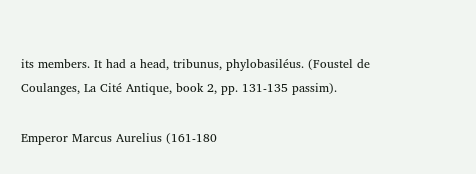its members. It had a head, tribunus, phylobasiléus. (Foustel de Coulanges, La Cité Antique, book 2, pp. 131-135 passim).

Emperor Marcus Aurelius (161-180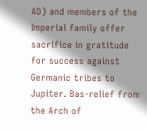AD) and members of the Imperial family offer sacrifice in gratitude for success against Germanic tribes to Jupiter. Bas-relief from the Arch of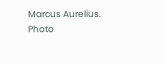Marcus Aurelius. Photo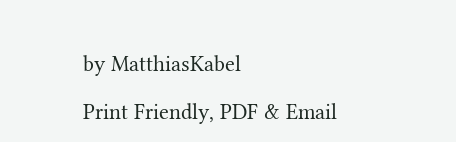by MatthiasKabel

Print Friendly, PDF & Email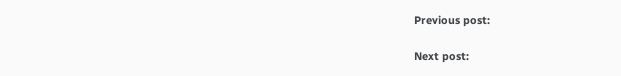Previous post:

Next post: